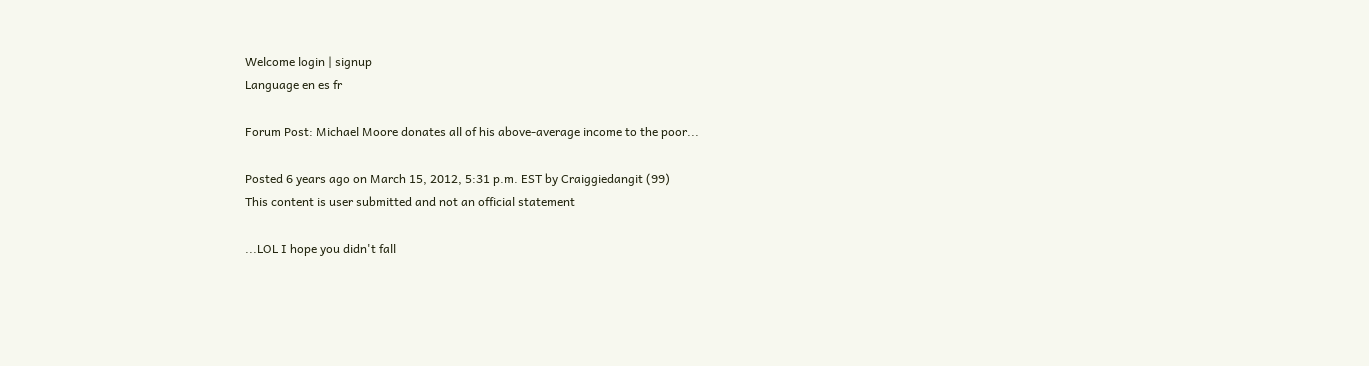Welcome login | signup
Language en es fr

Forum Post: Michael Moore donates all of his above-average income to the poor...

Posted 6 years ago on March 15, 2012, 5:31 p.m. EST by Craiggiedangit (99)
This content is user submitted and not an official statement

...LOL I hope you didn't fall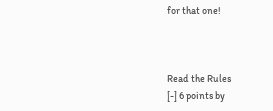for that one!



Read the Rules
[-] 6 points by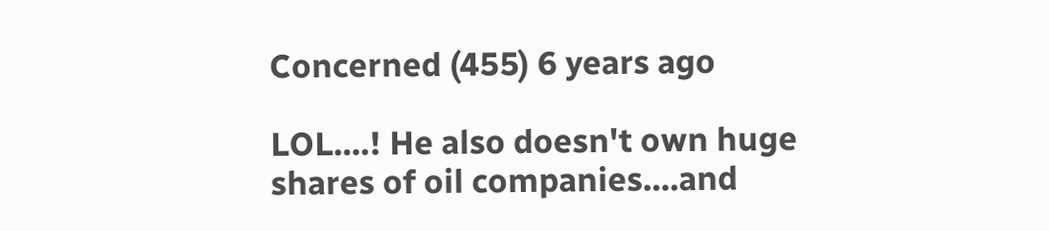Concerned (455) 6 years ago

LOL....! He also doesn't own huge shares of oil companies....and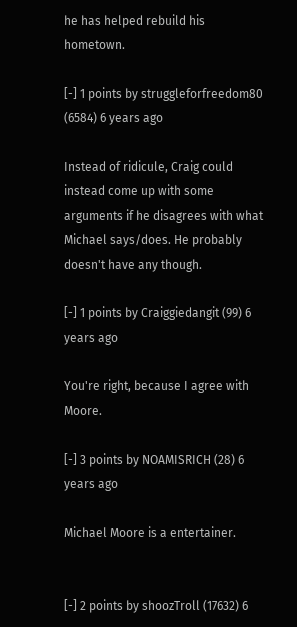he has helped rebuild his hometown.

[-] 1 points by struggleforfreedom80 (6584) 6 years ago

Instead of ridicule, Craig could instead come up with some arguments if he disagrees with what Michael says/does. He probably doesn't have any though.

[-] 1 points by Craiggiedangit (99) 6 years ago

You're right, because I agree with Moore.

[-] 3 points by NOAMISRICH (28) 6 years ago

Michael Moore is a entertainer.


[-] 2 points by shoozTroll (17632) 6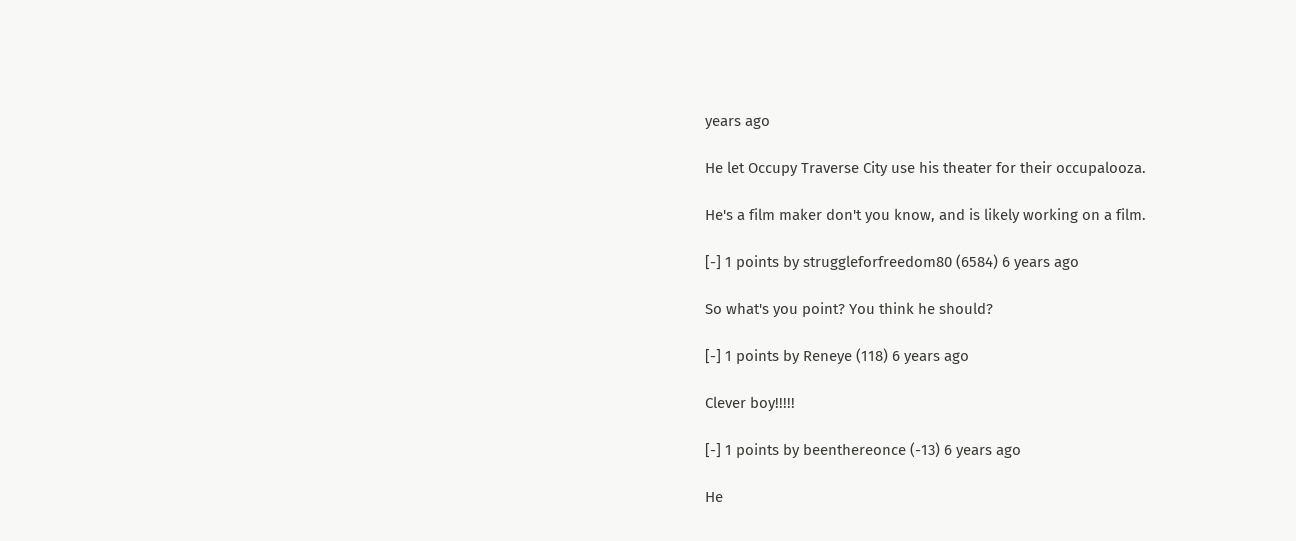years ago

He let Occupy Traverse City use his theater for their occupalooza.

He's a film maker don't you know, and is likely working on a film.

[-] 1 points by struggleforfreedom80 (6584) 6 years ago

So what's you point? You think he should?

[-] 1 points by Reneye (118) 6 years ago

Clever boy!!!!!

[-] 1 points by beenthereonce (-13) 6 years ago

He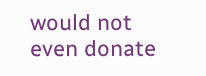would not even donate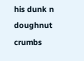his dunk n doughnut crumbs